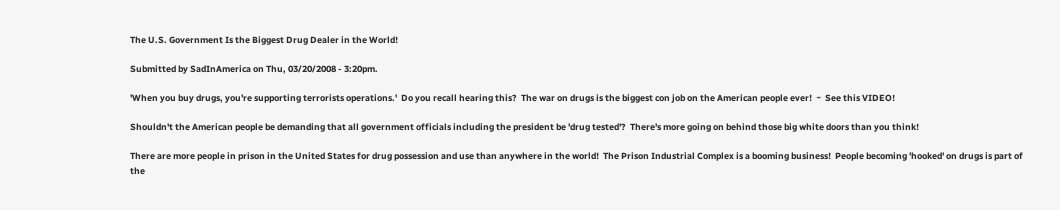The U.S. Government Is the Biggest Drug Dealer in the World!

Submitted by SadInAmerica on Thu, 03/20/2008 - 3:20pm.

'When you buy drugs, you're supporting terrorists operations.'  Do you recall hearing this?  The war on drugs is the biggest con job on the American people ever!  ~  See this VIDEO!

Shouldn't the American people be demanding that all government officials including the president be 'drug tested'?  There's more going on behind those big white doors than you think!

There are more people in prison in the United States for drug possession and use than anywhere in the world!  The Prison Industrial Complex is a booming business!  People becoming 'hooked' on drugs is part of the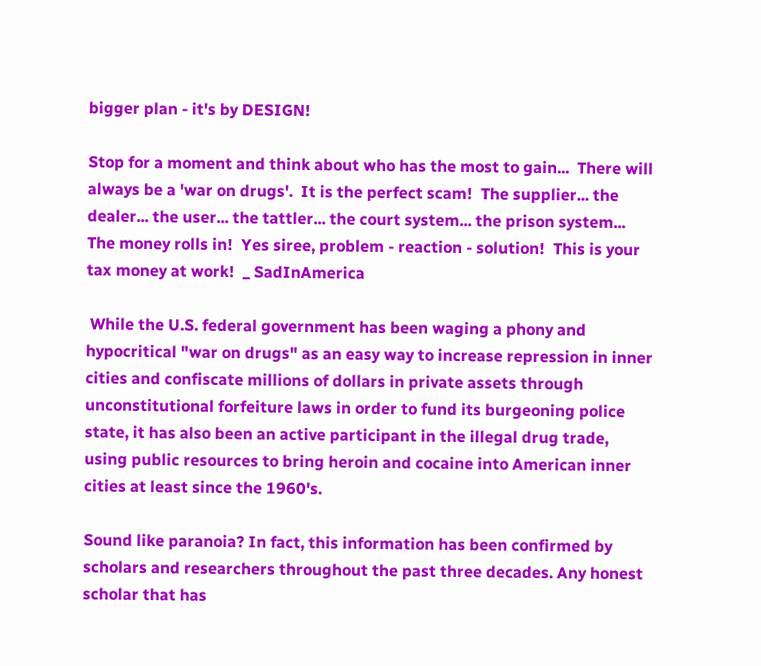bigger plan - it's by DESIGN!

Stop for a moment and think about who has the most to gain...  There will always be a 'war on drugs'.  It is the perfect scam!  The supplier... the dealer... the user... the tattler... the court system... the prison system...  The money rolls in!  Yes siree, problem - reaction - solution!  This is your tax money at work!  _ SadInAmerica

 While the U.S. federal government has been waging a phony and hypocritical "war on drugs" as an easy way to increase repression in inner cities and confiscate millions of dollars in private assets through unconstitutional forfeiture laws in order to fund its burgeoning police state, it has also been an active participant in the illegal drug trade, using public resources to bring heroin and cocaine into American inner cities at least since the 1960's.

Sound like paranoia? In fact, this information has been confirmed by scholars and researchers throughout the past three decades. Any honest scholar that has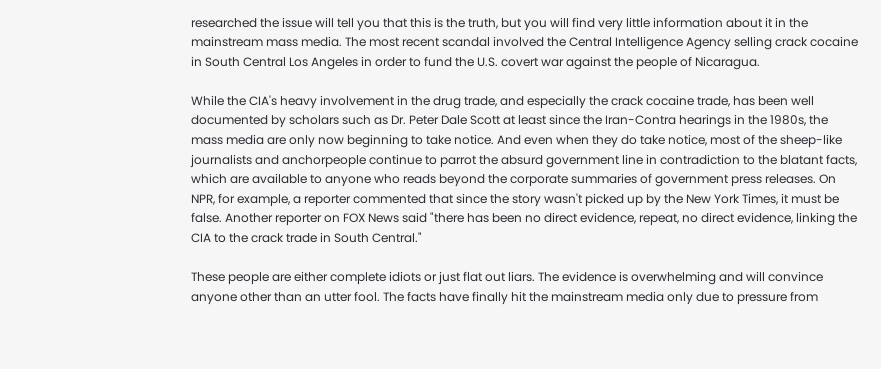researched the issue will tell you that this is the truth, but you will find very little information about it in the mainstream mass media. The most recent scandal involved the Central Intelligence Agency selling crack cocaine in South Central Los Angeles in order to fund the U.S. covert war against the people of Nicaragua.

While the CIA's heavy involvement in the drug trade, and especially the crack cocaine trade, has been well documented by scholars such as Dr. Peter Dale Scott at least since the Iran-Contra hearings in the 1980s, the mass media are only now beginning to take notice. And even when they do take notice, most of the sheep-like journalists and anchorpeople continue to parrot the absurd government line in contradiction to the blatant facts, which are available to anyone who reads beyond the corporate summaries of government press releases. On NPR, for example, a reporter commented that since the story wasn't picked up by the New York Times, it must be false. Another reporter on FOX News said "there has been no direct evidence, repeat, no direct evidence, linking the CIA to the crack trade in South Central."

These people are either complete idiots or just flat out liars. The evidence is overwhelming and will convince anyone other than an utter fool. The facts have finally hit the mainstream media only due to pressure from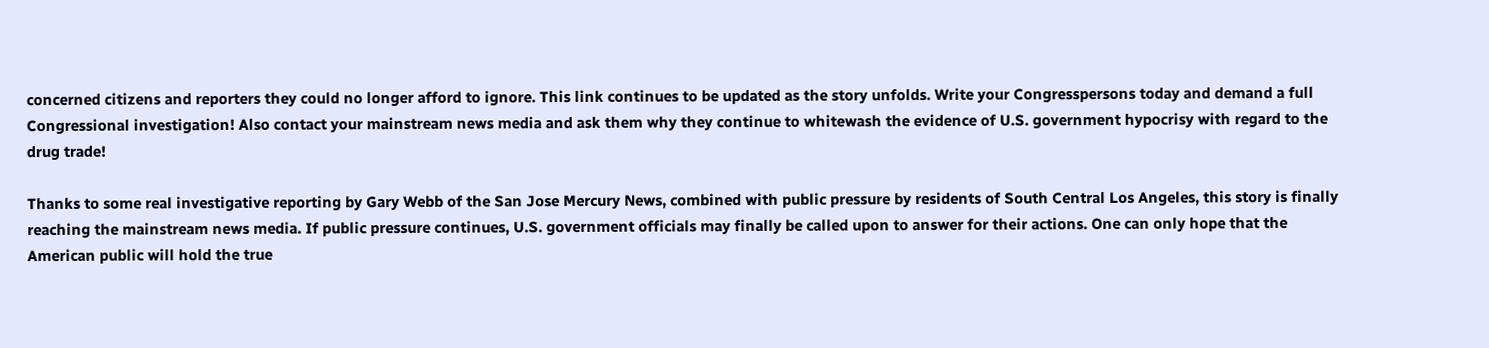concerned citizens and reporters they could no longer afford to ignore. This link continues to be updated as the story unfolds. Write your Congresspersons today and demand a full Congressional investigation! Also contact your mainstream news media and ask them why they continue to whitewash the evidence of U.S. government hypocrisy with regard to the drug trade!

Thanks to some real investigative reporting by Gary Webb of the San Jose Mercury News, combined with public pressure by residents of South Central Los Angeles, this story is finally reaching the mainstream news media. If public pressure continues, U.S. government officials may finally be called upon to answer for their actions. One can only hope that the American public will hold the true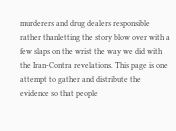murderers and drug dealers responsible rather thanletting the story blow over with a few slaps on the wrist the way we did with the Iran-Contra revelations. This page is one attempt to gather and distribute the evidence so that people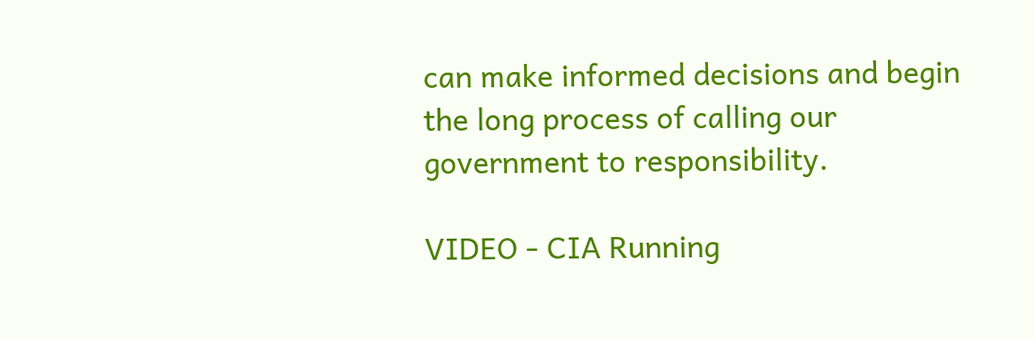can make informed decisions and begin the long process of calling our government to responsibility.

VIDEO - CIA Running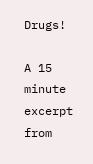Drugs!

A 15 minute excerpt from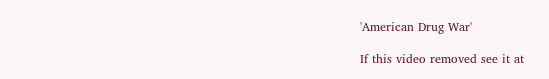'American Drug War'

If this video removed see it at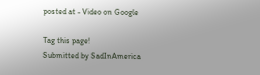posted at - Video on Google

Tag this page!
Submitted by SadInAmerica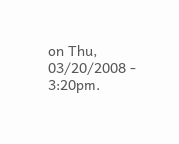on Thu, 03/20/2008 - 3:20pm.